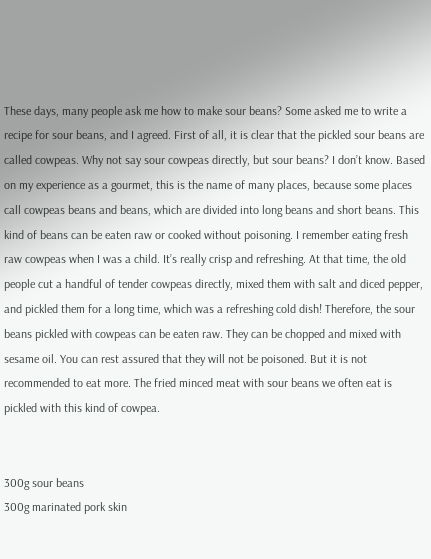These days, many people ask me how to make sour beans? Some asked me to write a recipe for sour beans, and I agreed. First of all, it is clear that the pickled sour beans are called cowpeas. Why not say sour cowpeas directly, but sour beans? I don’t know. Based on my experience as a gourmet, this is the name of many places, because some places call cowpeas beans and beans, which are divided into long beans and short beans. This kind of beans can be eaten raw or cooked without poisoning. I remember eating fresh raw cowpeas when I was a child. It’s really crisp and refreshing. At that time, the old people cut a handful of tender cowpeas directly, mixed them with salt and diced pepper, and pickled them for a long time, which was a refreshing cold dish! Therefore, the sour beans pickled with cowpeas can be eaten raw. They can be chopped and mixed with sesame oil. You can rest assured that they will not be poisoned. But it is not recommended to eat more. The fried minced meat with sour beans we often eat is pickled with this kind of cowpea.


300g sour beans
300g marinated pork skin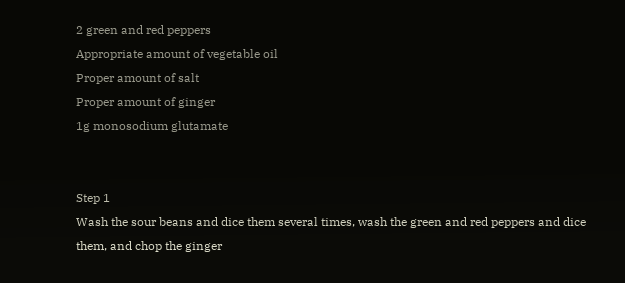2 green and red peppers
Appropriate amount of vegetable oil
Proper amount of salt
Proper amount of ginger
1g monosodium glutamate


Step 1
Wash the sour beans and dice them several times, wash the green and red peppers and dice them, and chop the ginger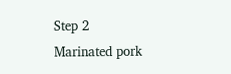Step 2
Marinated pork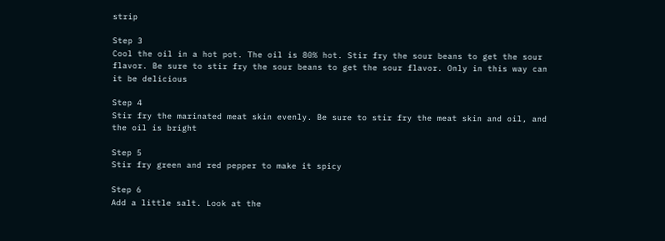strip

Step 3
Cool the oil in a hot pot. The oil is 80% hot. Stir fry the sour beans to get the sour flavor. Be sure to stir fry the sour beans to get the sour flavor. Only in this way can it be delicious

Step 4
Stir fry the marinated meat skin evenly. Be sure to stir fry the meat skin and oil, and the oil is bright

Step 5
Stir fry green and red pepper to make it spicy

Step 6
Add a little salt. Look at the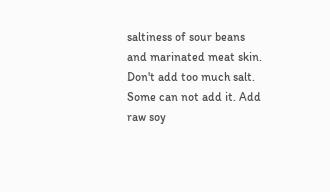saltiness of sour beans and marinated meat skin. Don't add too much salt. Some can not add it. Add raw soy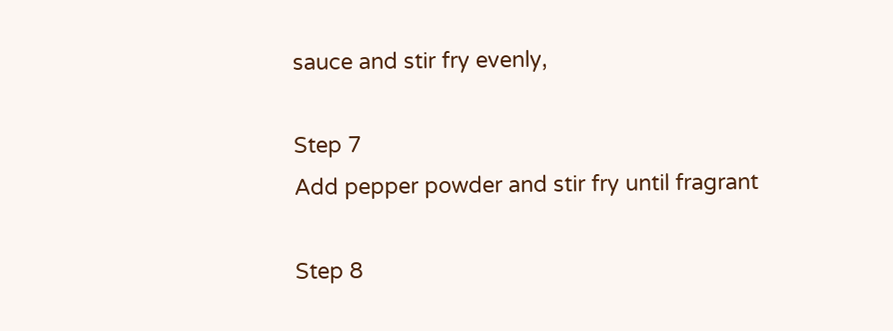sauce and stir fry evenly,

Step 7
Add pepper powder and stir fry until fragrant

Step 8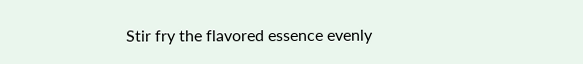Stir fry the flavored essence evenly